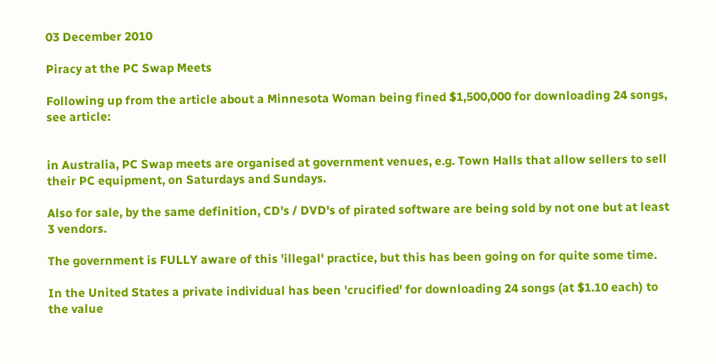03 December 2010

Piracy at the PC Swap Meets

Following up from the article about a Minnesota Woman being fined $1,500,000 for downloading 24 songs, see article:


in Australia, PC Swap meets are organised at government venues, e.g. Town Halls that allow sellers to sell their PC equipment, on Saturdays and Sundays.

Also for sale, by the same definition, CD's / DVD's of pirated software are being sold by not one but at least 3 vendors.

The government is FULLY aware of this 'illegal' practice, but this has been going on for quite some time.

In the United States a private individual has been 'crucified' for downloading 24 songs (at $1.10 each) to the value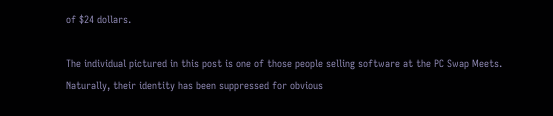of $24 dollars.

The individual pictured in this post is one of those people selling software at the PC Swap Meets. Naturally, their identity has been suppressed for obvious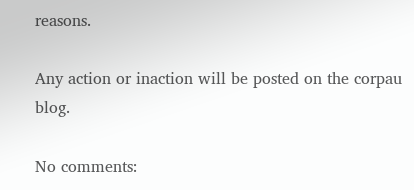reasons.

Any action or inaction will be posted on the corpau blog.

No comments: